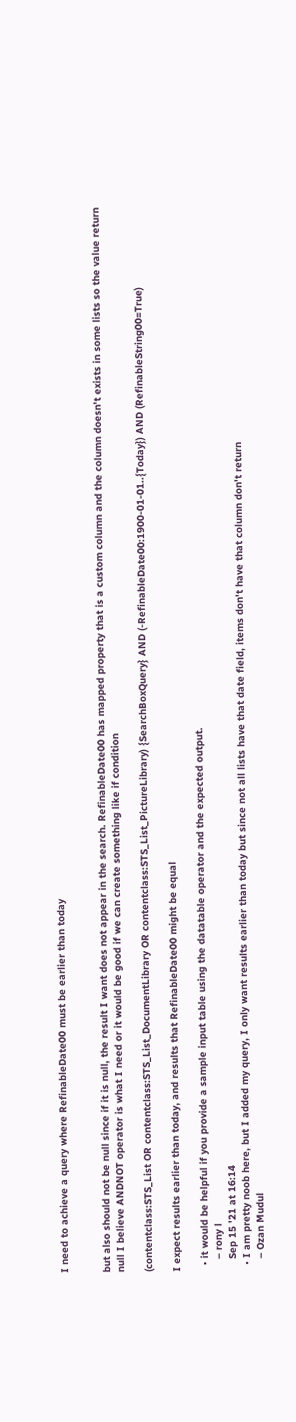I need to achieve a query where RefinableDate00 must be earlier than today


but also should not be null since if it is null, the result I want does not appear in the search. RefinableDate00 has mapped property that is a custom column and the column doesn't exists in some lists so the value return null I believe ANDNOT operator is what I need or it would be good if we can create something like if condition

(contentclass:STS_List OR contentclass:STS_List_DocumentLibrary OR contentclass:STS_List_PictureLibrary) {SearchBoxQuery} AND (-RefinableDate00:1900-01-01..{Today}) AND (RefinableString00=True)

I expect results earlier than today, and results that RefinableDate00 might be equal

  • it would be helpful if you provide a sample input table using the datatable operator and the expected output.
    – rony l
    Sep 15 '21 at 16:14
  • I am pretty noob here, but I added my query, I only want results earlier than today but since not all lists have that date field, items don't have that column don't return
    – Ozan Mudul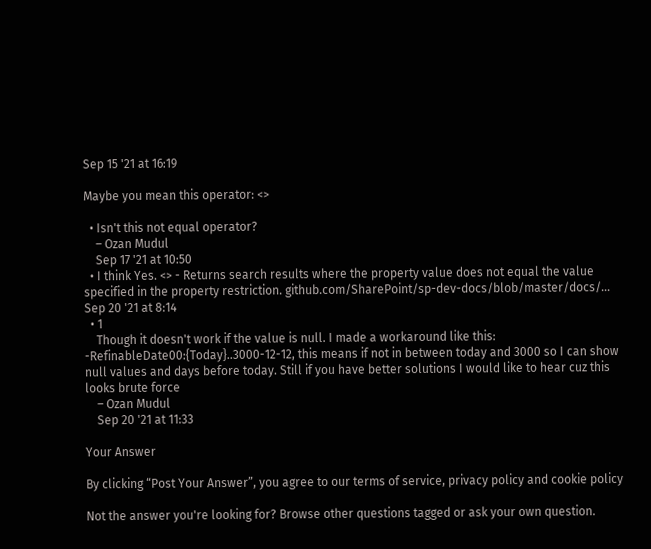Sep 15 '21 at 16:19

Maybe you mean this operator: <>

  • Isn't this not equal operator?
    – Ozan Mudul
    Sep 17 '21 at 10:50
  • I think Yes. <> - Returns search results where the property value does not equal the value specified in the property restriction. github.com/SharePoint/sp-dev-docs/blob/master/docs/… Sep 20 '21 at 8:14
  • 1
    Though it doesn't work if the value is null. I made a workaround like this: -RefinableDate00:{Today}..3000-12-12, this means if not in between today and 3000 so I can show null values and days before today. Still if you have better solutions I would like to hear cuz this looks brute force
    – Ozan Mudul
    Sep 20 '21 at 11:33

Your Answer

By clicking “Post Your Answer”, you agree to our terms of service, privacy policy and cookie policy

Not the answer you're looking for? Browse other questions tagged or ask your own question.